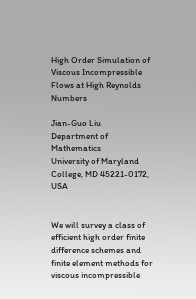High Order Simulation of Viscous Incompressible Flows at High Reynolds Numbers

Jian-Guo Liu
Department of Mathematics
University of Maryland
College, MD 45221-0172, USA


We will survey a class of efficient high order finite difference schemes and finite element methods for viscous incompressible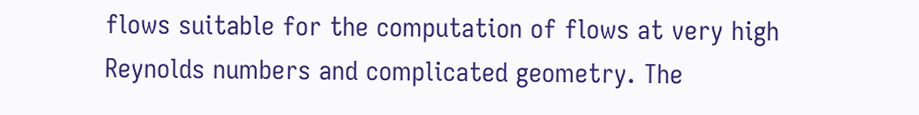flows suitable for the computation of flows at very high Reynolds numbers and complicated geometry. The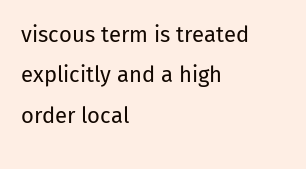viscous term is treated explicitly and a high order local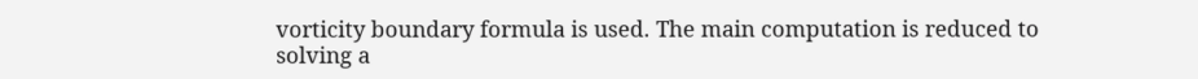vorticity boundary formula is used. The main computation is reduced to solving a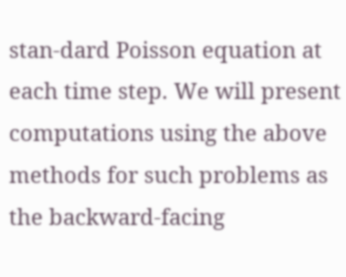stan-dard Poisson equation at each time step. We will present computations using the above methods for such problems as the backward-facing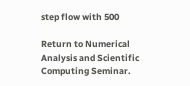step flow with 500

Return to Numerical Analysis and Scientific Computing Seminar.